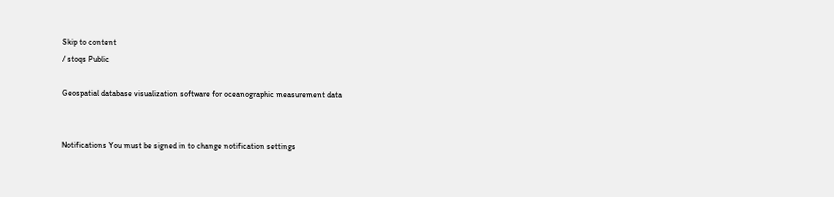Skip to content
/ stoqs Public

Geospatial database visualization software for oceanographic measurement data


Notifications You must be signed in to change notification settings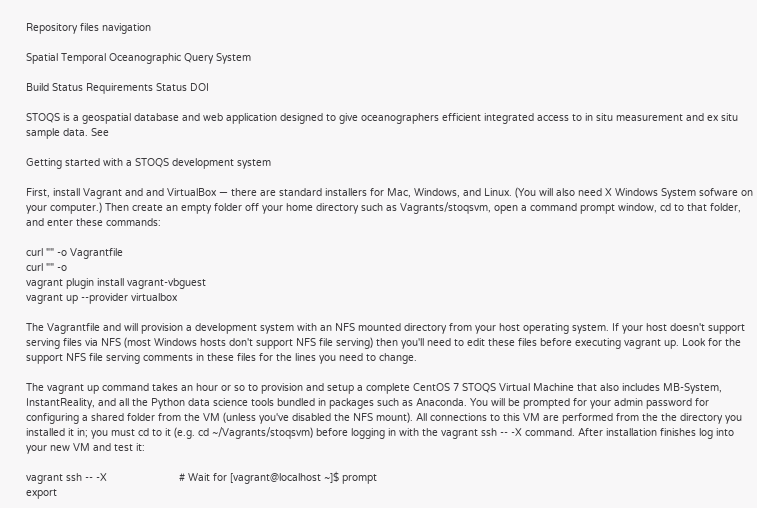Repository files navigation

Spatial Temporal Oceanographic Query System

Build Status Requirements Status DOI

STOQS is a geospatial database and web application designed to give oceanographers efficient integrated access to in situ measurement and ex situ sample data. See

Getting started with a STOQS development system

First, install Vagrant and and VirtualBox — there are standard installers for Mac, Windows, and Linux. (You will also need X Windows System sofware on your computer.) Then create an empty folder off your home directory such as Vagrants/stoqsvm, open a command prompt window, cd to that folder, and enter these commands:

curl "" -o Vagrantfile
curl "" -o
vagrant plugin install vagrant-vbguest
vagrant up --provider virtualbox

The Vagrantfile and will provision a development system with an NFS mounted directory from your host operating system. If your host doesn't support serving files via NFS (most Windows hosts don't support NFS file serving) then you'll need to edit these files before executing vagrant up. Look for the support NFS file serving comments in these files for the lines you need to change.

The vagrant up command takes an hour or so to provision and setup a complete CentOS 7 STOQS Virtual Machine that also includes MB-System, InstantReality, and all the Python data science tools bundled in packages such as Anaconda. You will be prompted for your admin password for configuring a shared folder from the VM (unless you've disabled the NFS mount). All connections to this VM are performed from the the directory you installed it in; you must cd to it (e.g. cd ~/Vagrants/stoqsvm) before logging in with the vagrant ssh -- -X command. After installation finishes log into your new VM and test it:

vagrant ssh -- -X                        # Wait for [vagrant@localhost ~]$ prompt
export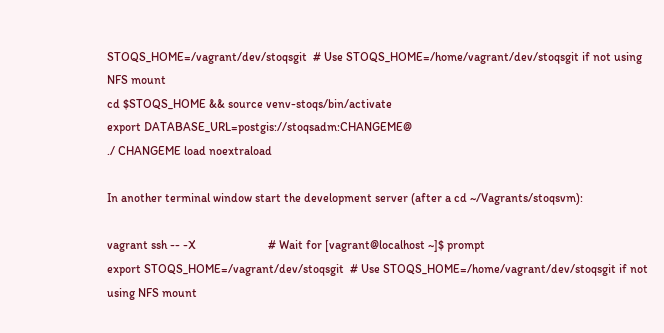STOQS_HOME=/vagrant/dev/stoqsgit  # Use STOQS_HOME=/home/vagrant/dev/stoqsgit if not using NFS mount
cd $STOQS_HOME && source venv-stoqs/bin/activate
export DATABASE_URL=postgis://stoqsadm:CHANGEME@
./ CHANGEME load noextraload

In another terminal window start the development server (after a cd ~/Vagrants/stoqsvm):

vagrant ssh -- -X                        # Wait for [vagrant@localhost ~]$ prompt
export STOQS_HOME=/vagrant/dev/stoqsgit  # Use STOQS_HOME=/home/vagrant/dev/stoqsgit if not using NFS mount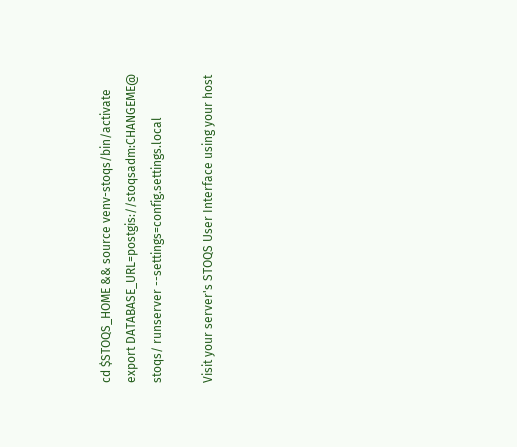cd $STOQS_HOME && source venv-stoqs/bin/activate
export DATABASE_URL=postgis://stoqsadm:CHANGEME@
stoqs/ runserver --settings=config.settings.local

Visit your server's STOQS User Interface using your host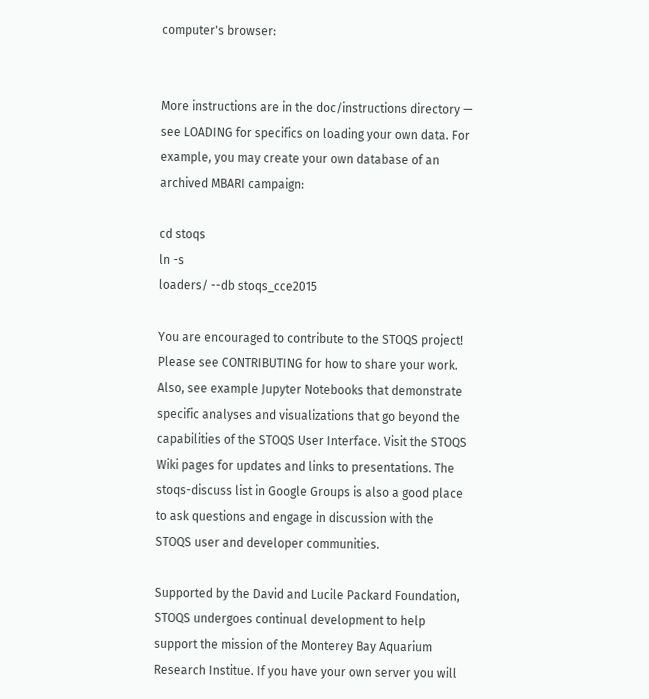computer's browser:


More instructions are in the doc/instructions directory — see LOADING for specifics on loading your own data. For example, you may create your own database of an archived MBARI campaign:

cd stoqs
ln -s
loaders/ --db stoqs_cce2015

You are encouraged to contribute to the STOQS project! Please see CONTRIBUTING for how to share your work. Also, see example Jupyter Notebooks that demonstrate specific analyses and visualizations that go beyond the capabilities of the STOQS User Interface. Visit the STOQS Wiki pages for updates and links to presentations. The stoqs-discuss list in Google Groups is also a good place to ask questions and engage in discussion with the STOQS user and developer communities.

Supported by the David and Lucile Packard Foundation, STOQS undergoes continual development to help support the mission of the Monterey Bay Aquarium Research Institue. If you have your own server you will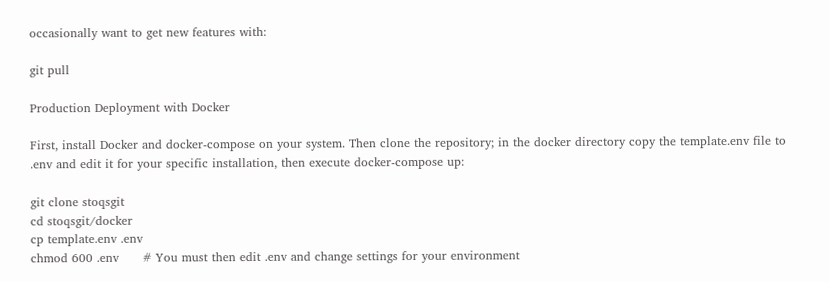occasionally want to get new features with:

git pull

Production Deployment with Docker

First, install Docker and docker-compose on your system. Then clone the repository; in the docker directory copy the template.env file to .env and edit it for your specific installation, then execute docker-compose up:

git clone stoqsgit
cd stoqsgit/docker
cp template.env .env
chmod 600 .env      # You must then edit .env and change settings for your environment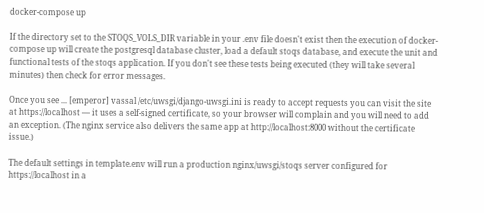docker-compose up

If the directory set to the STOQS_VOLS_DIR variable in your .env file doesn't exist then the execution of docker-compose up will create the postgresql database cluster, load a default stoqs database, and execute the unit and functional tests of the stoqs application. If you don't see these tests being executed (they will take several minutes) then check for error messages.

Once you see ... [emperor] vassal /etc/uwsgi/django-uwsgi.ini is ready to accept requests you can visit the site at https://localhost — it uses a self-signed certificate, so your browser will complain and you will need to add an exception. (The nginx service also delivers the same app at http://localhost:8000 without the certificate issue.)

The default settings in template.env will run a production nginx/uwsgi/stoqs server configured for https://localhost in a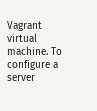Vagrant virtual machine. To configure a server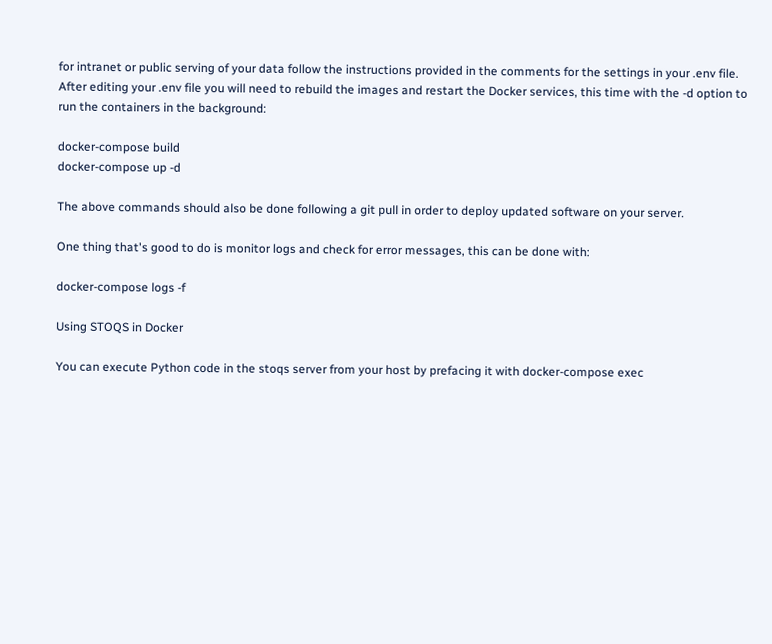for intranet or public serving of your data follow the instructions provided in the comments for the settings in your .env file. After editing your .env file you will need to rebuild the images and restart the Docker services, this time with the -d option to run the containers in the background:

docker-compose build
docker-compose up -d

The above commands should also be done following a git pull in order to deploy updated software on your server.

One thing that's good to do is monitor logs and check for error messages, this can be done with:

docker-compose logs -f

Using STOQS in Docker

You can execute Python code in the stoqs server from your host by prefacing it with docker-compose exec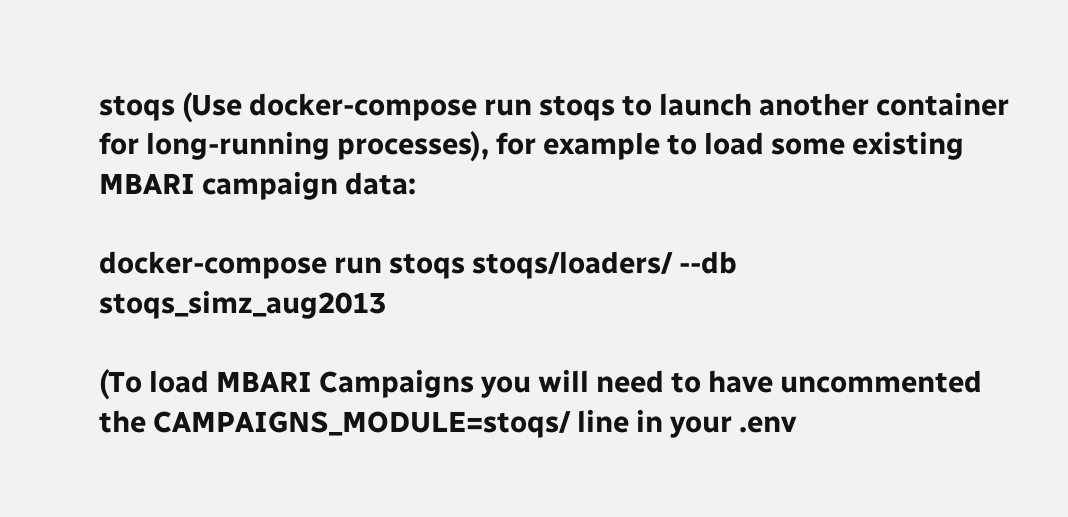stoqs (Use docker-compose run stoqs to launch another container for long-running processes), for example to load some existing MBARI campaign data:

docker-compose run stoqs stoqs/loaders/ --db stoqs_simz_aug2013

(To load MBARI Campaigns you will need to have uncommented the CAMPAIGNS_MODULE=stoqs/ line in your .env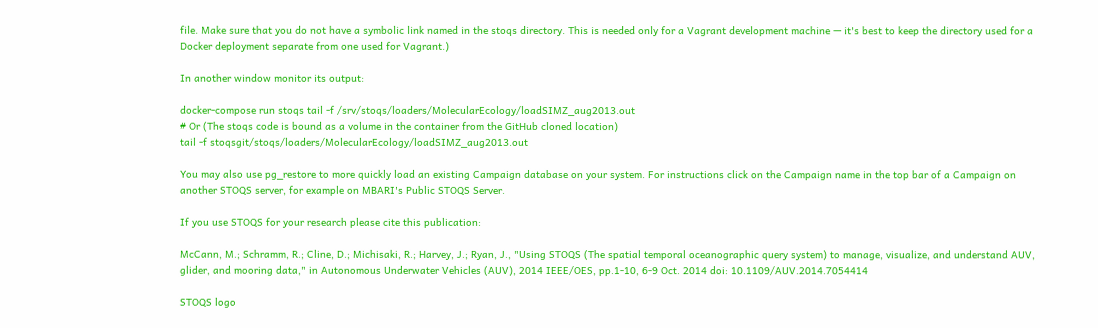file. Make sure that you do not have a symbolic link named in the stoqs directory. This is needed only for a Vagrant development machine — it's best to keep the directory used for a Docker deployment separate from one used for Vagrant.)

In another window monitor its output:

docker-compose run stoqs tail -f /srv/stoqs/loaders/MolecularEcology/loadSIMZ_aug2013.out
# Or (The stoqs code is bound as a volume in the container from the GitHub cloned location)
tail -f stoqsgit/stoqs/loaders/MolecularEcology/loadSIMZ_aug2013.out

You may also use pg_restore to more quickly load an existing Campaign database on your system. For instructions click on the Campaign name in the top bar of a Campaign on another STOQS server, for example on MBARI's Public STOQS Server.

If you use STOQS for your research please cite this publication:

McCann, M.; Schramm, R.; Cline, D.; Michisaki, R.; Harvey, J.; Ryan, J., "Using STOQS (The spatial temporal oceanographic query system) to manage, visualize, and understand AUV, glider, and mooring data," in Autonomous Underwater Vehicles (AUV), 2014 IEEE/OES, pp.1-10, 6-9 Oct. 2014 doi: 10.1109/AUV.2014.7054414

STOQS logo